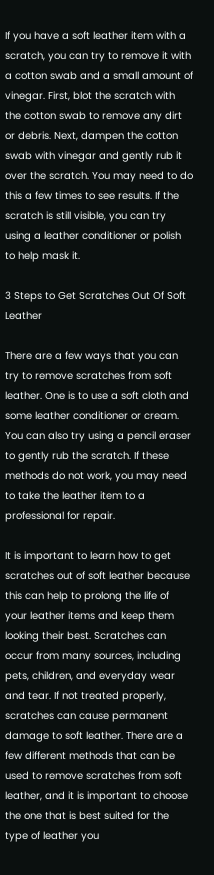If you have a soft leather item with a scratch, you can try to remove it with a cotton swab and a small amount of vinegar. First, blot the scratch with the cotton swab to remove any dirt or debris. Next, dampen the cotton swab with vinegar and gently rub it over the scratch. You may need to do this a few times to see results. If the scratch is still visible, you can try using a leather conditioner or polish to help mask it.

3 Steps to Get Scratches Out Of Soft Leather

There are a few ways that you can try to remove scratches from soft leather. One is to use a soft cloth and some leather conditioner or cream. You can also try using a pencil eraser to gently rub the scratch. If these methods do not work, you may need to take the leather item to a professional for repair.

It is important to learn how to get scratches out of soft leather because this can help to prolong the life of your leather items and keep them looking their best. Scratches can occur from many sources, including pets, children, and everyday wear and tear. If not treated properly, scratches can cause permanent damage to soft leather. There are a few different methods that can be used to remove scratches from soft leather, and it is important to choose the one that is best suited for the type of leather you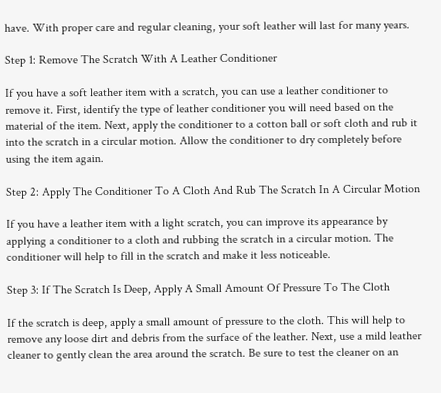have. With proper care and regular cleaning, your soft leather will last for many years.

Step 1: Remove The Scratch With A Leather Conditioner

If you have a soft leather item with a scratch, you can use a leather conditioner to remove it. First, identify the type of leather conditioner you will need based on the material of the item. Next, apply the conditioner to a cotton ball or soft cloth and rub it into the scratch in a circular motion. Allow the conditioner to dry completely before using the item again.

Step 2: Apply The Conditioner To A Cloth And Rub The Scratch In A Circular Motion

If you have a leather item with a light scratch, you can improve its appearance by applying a conditioner to a cloth and rubbing the scratch in a circular motion. The conditioner will help to fill in the scratch and make it less noticeable.

Step 3: If The Scratch Is Deep, Apply A Small Amount Of Pressure To The Cloth

If the scratch is deep, apply a small amount of pressure to the cloth. This will help to remove any loose dirt and debris from the surface of the leather. Next, use a mild leather cleaner to gently clean the area around the scratch. Be sure to test the cleaner on an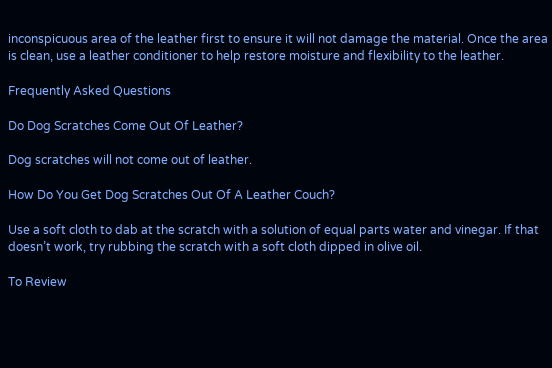inconspicuous area of the leather first to ensure it will not damage the material. Once the area is clean, use a leather conditioner to help restore moisture and flexibility to the leather.

Frequently Asked Questions

Do Dog Scratches Come Out Of Leather?

Dog scratches will not come out of leather.

How Do You Get Dog Scratches Out Of A Leather Couch?

Use a soft cloth to dab at the scratch with a solution of equal parts water and vinegar. If that doesn’t work, try rubbing the scratch with a soft cloth dipped in olive oil.

To Review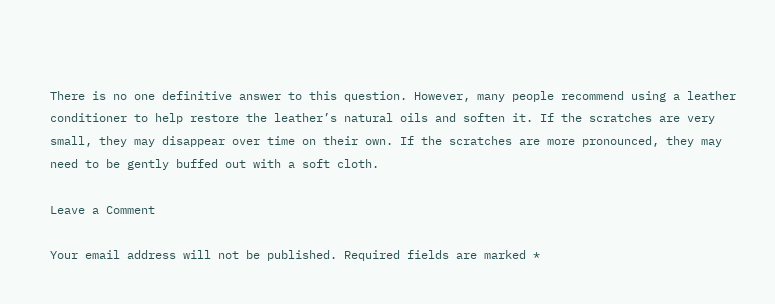There is no one definitive answer to this question. However, many people recommend using a leather conditioner to help restore the leather’s natural oils and soften it. If the scratches are very small, they may disappear over time on their own. If the scratches are more pronounced, they may need to be gently buffed out with a soft cloth.

Leave a Comment

Your email address will not be published. Required fields are marked *